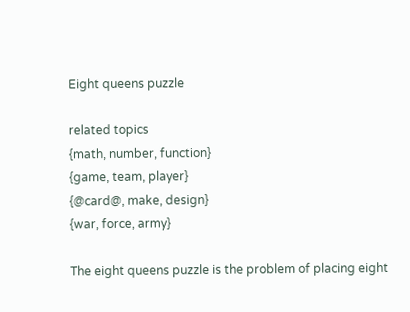Eight queens puzzle

related topics
{math, number, function}
{game, team, player}
{@card@, make, design}
{war, force, army}

The eight queens puzzle is the problem of placing eight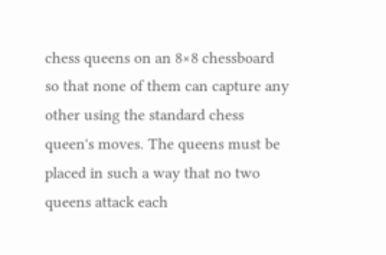chess queens on an 8×8 chessboard so that none of them can capture any other using the standard chess queen's moves. The queens must be placed in such a way that no two queens attack each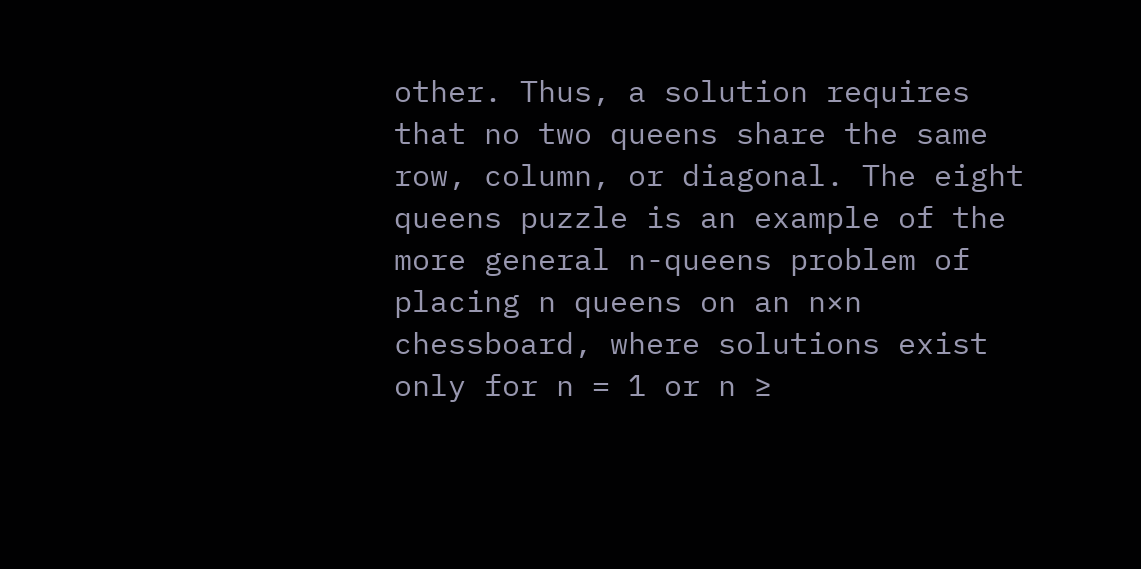other. Thus, a solution requires that no two queens share the same row, column, or diagonal. The eight queens puzzle is an example of the more general n-queens problem of placing n queens on an n×n chessboard, where solutions exist only for n = 1 or n ≥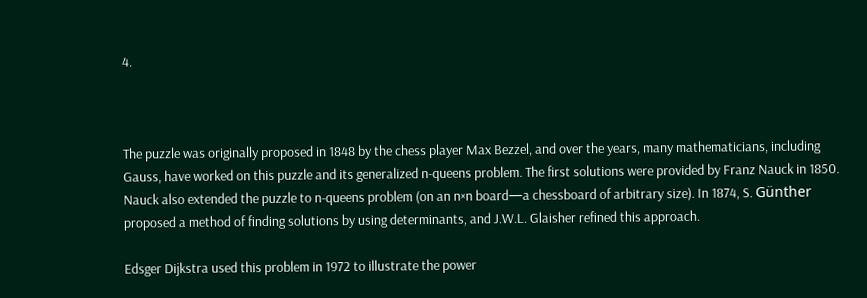4.



The puzzle was originally proposed in 1848 by the chess player Max Bezzel, and over the years, many mathematicians, including Gauss, have worked on this puzzle and its generalized n-queens problem. The first solutions were provided by Franz Nauck in 1850. Nauck also extended the puzzle to n-queens problem (on an n×n board—a chessboard of arbitrary size). In 1874, S. Günther proposed a method of finding solutions by using determinants, and J.W.L. Glaisher refined this approach.

Edsger Dijkstra used this problem in 1972 to illustrate the power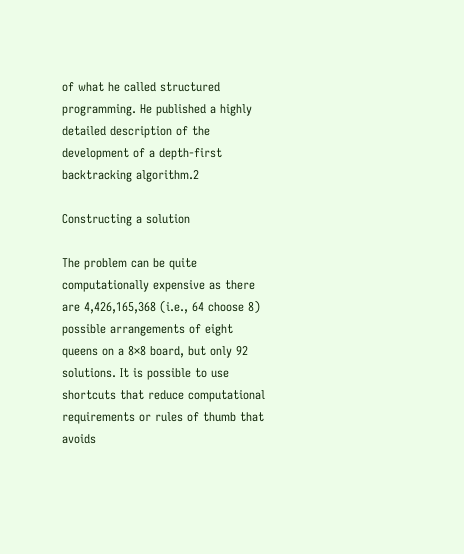of what he called structured programming. He published a highly detailed description of the development of a depth-first backtracking algorithm.2

Constructing a solution

The problem can be quite computationally expensive as there are 4,426,165,368 (i.e., 64 choose 8) possible arrangements of eight queens on a 8×8 board, but only 92 solutions. It is possible to use shortcuts that reduce computational requirements or rules of thumb that avoids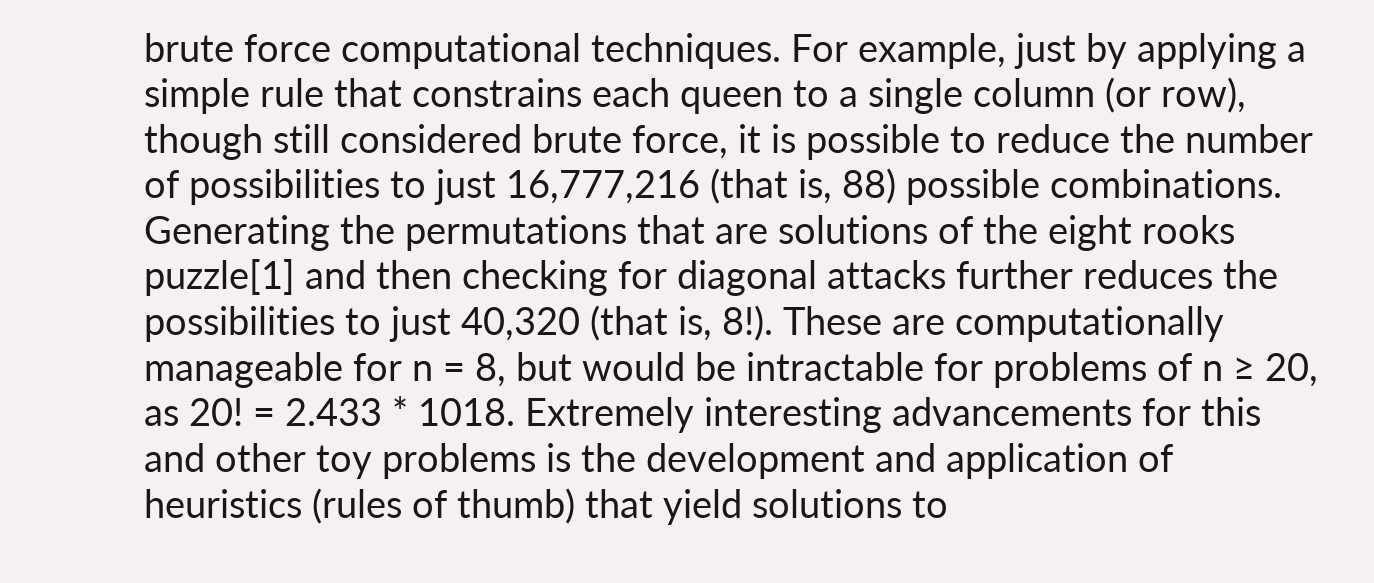brute force computational techniques. For example, just by applying a simple rule that constrains each queen to a single column (or row), though still considered brute force, it is possible to reduce the number of possibilities to just 16,777,216 (that is, 88) possible combinations. Generating the permutations that are solutions of the eight rooks puzzle[1] and then checking for diagonal attacks further reduces the possibilities to just 40,320 (that is, 8!). These are computationally manageable for n = 8, but would be intractable for problems of n ≥ 20, as 20! = 2.433 * 1018. Extremely interesting advancements for this and other toy problems is the development and application of heuristics (rules of thumb) that yield solutions to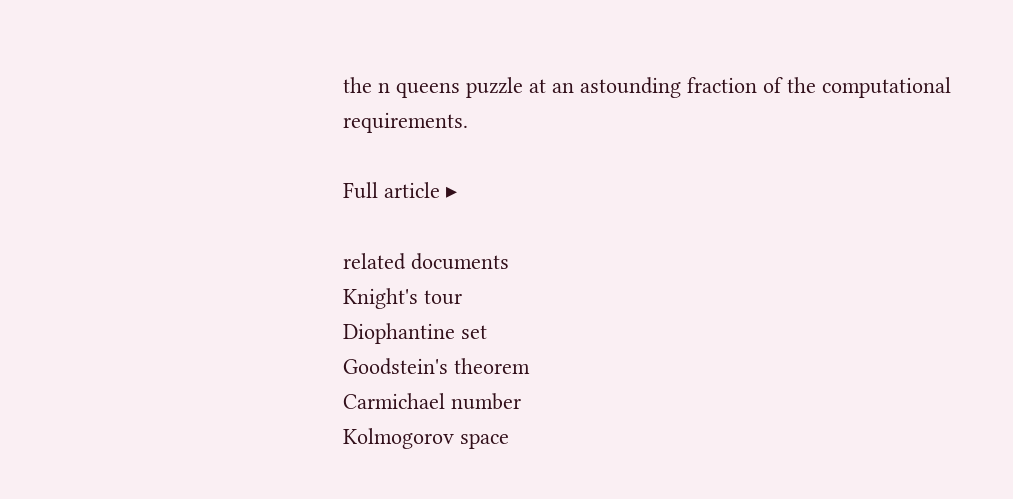the n queens puzzle at an astounding fraction of the computational requirements.

Full article ▸

related documents
Knight's tour
Diophantine set
Goodstein's theorem
Carmichael number
Kolmogorov space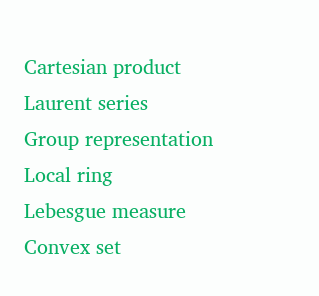Cartesian product
Laurent series
Group representation
Local ring
Lebesgue measure
Convex set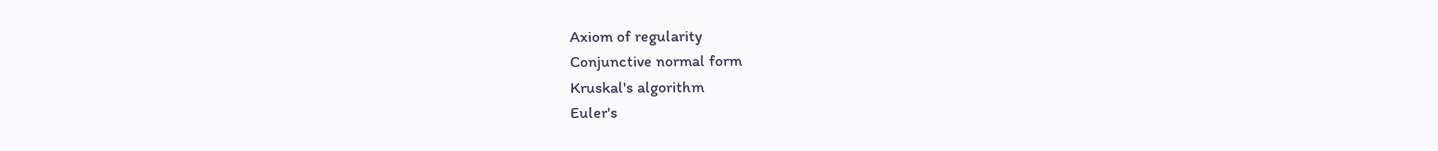Axiom of regularity
Conjunctive normal form
Kruskal's algorithm
Euler's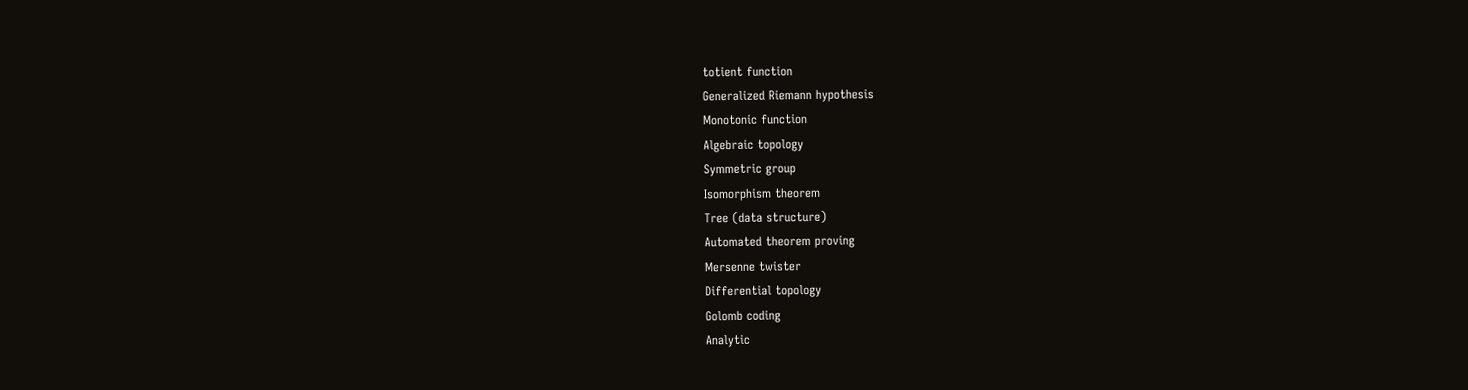totient function
Generalized Riemann hypothesis
Monotonic function
Algebraic topology
Symmetric group
Isomorphism theorem
Tree (data structure)
Automated theorem proving
Mersenne twister
Differential topology
Golomb coding
Analytic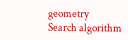geometry
Search algorithm